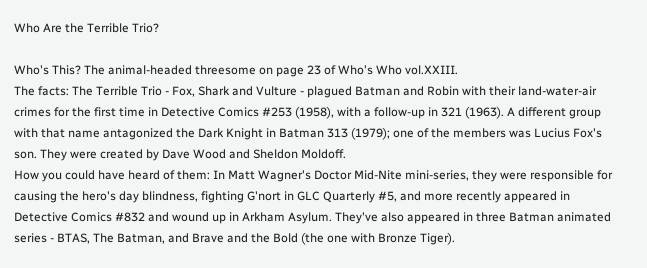Who Are the Terrible Trio?

Who's This? The animal-headed threesome on page 23 of Who's Who vol.XXIII.
The facts: The Terrible Trio - Fox, Shark and Vulture - plagued Batman and Robin with their land-water-air crimes for the first time in Detective Comics #253 (1958), with a follow-up in 321 (1963). A different group with that name antagonized the Dark Knight in Batman 313 (1979); one of the members was Lucius Fox's son. They were created by Dave Wood and Sheldon Moldoff.
How you could have heard of them: In Matt Wagner's Doctor Mid-Nite mini-series, they were responsible for causing the hero's day blindness, fighting G'nort in GLC Quarterly #5, and more recently appeared in Detective Comics #832 and wound up in Arkham Asylum. They've also appeared in three Batman animated series - BTAS, The Batman, and Brave and the Bold (the one with Bronze Tiger).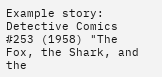Example story: Detective Comics #253 (1958) "The Fox, the Shark, and the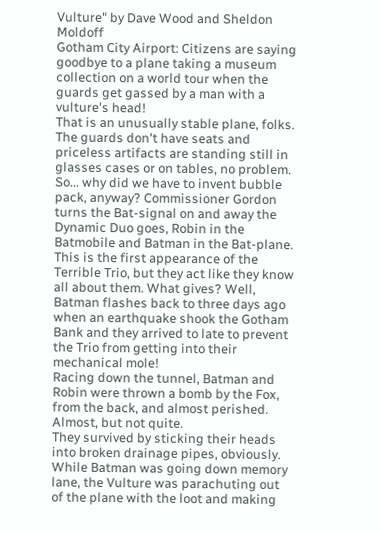Vulture" by Dave Wood and Sheldon Moldoff
Gotham City Airport: Citizens are saying goodbye to a plane taking a museum collection on a world tour when the guards get gassed by a man with a vulture's head!
That is an unusually stable plane, folks. The guards don't have seats and priceless artifacts are standing still in glasses cases or on tables, no problem. So... why did we have to invent bubble pack, anyway? Commissioner Gordon turns the Bat-signal on and away the Dynamic Duo goes, Robin in the Batmobile and Batman in the Bat-plane. This is the first appearance of the Terrible Trio, but they act like they know all about them. What gives? Well, Batman flashes back to three days ago when an earthquake shook the Gotham Bank and they arrived to late to prevent the Trio from getting into their mechanical mole!
Racing down the tunnel, Batman and Robin were thrown a bomb by the Fox, from the back, and almost perished. Almost, but not quite.
They survived by sticking their heads into broken drainage pipes, obviously. While Batman was going down memory lane, the Vulture was parachuting out of the plane with the loot and making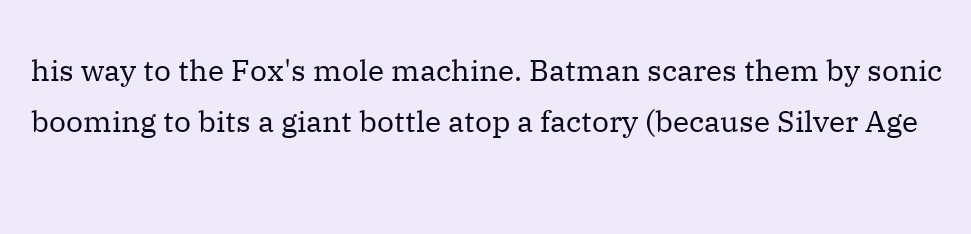his way to the Fox's mole machine. Batman scares them by sonic booming to bits a giant bottle atop a factory (because Silver Age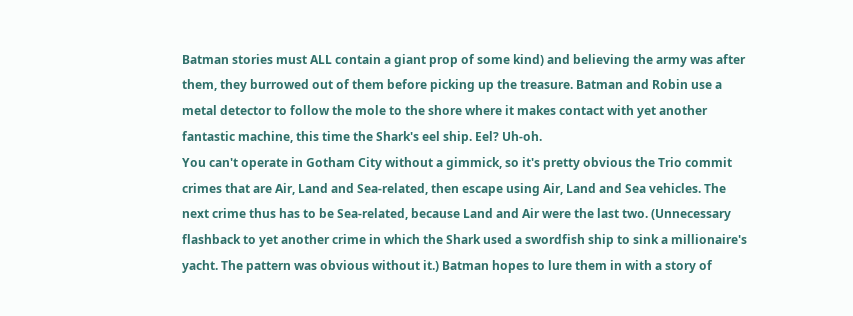Batman stories must ALL contain a giant prop of some kind) and believing the army was after them, they burrowed out of them before picking up the treasure. Batman and Robin use a metal detector to follow the mole to the shore where it makes contact with yet another fantastic machine, this time the Shark's eel ship. Eel? Uh-oh.
You can't operate in Gotham City without a gimmick, so it's pretty obvious the Trio commit crimes that are Air, Land and Sea-related, then escape using Air, Land and Sea vehicles. The next crime thus has to be Sea-related, because Land and Air were the last two. (Unnecessary flashback to yet another crime in which the Shark used a swordfish ship to sink a millionaire's yacht. The pattern was obvious without it.) Batman hopes to lure them in with a story of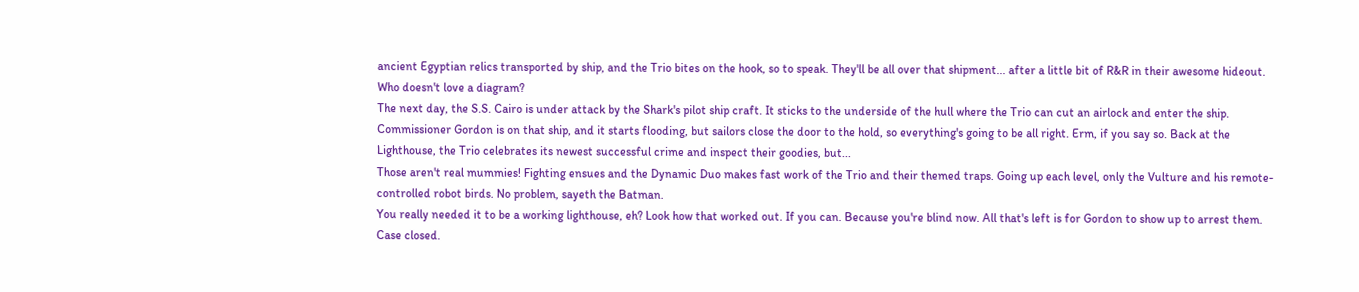ancient Egyptian relics transported by ship, and the Trio bites on the hook, so to speak. They'll be all over that shipment... after a little bit of R&R in their awesome hideout. Who doesn't love a diagram?
The next day, the S.S. Cairo is under attack by the Shark's pilot ship craft. It sticks to the underside of the hull where the Trio can cut an airlock and enter the ship.
Commissioner Gordon is on that ship, and it starts flooding, but sailors close the door to the hold, so everything's going to be all right. Erm, if you say so. Back at the Lighthouse, the Trio celebrates its newest successful crime and inspect their goodies, but...
Those aren't real mummies! Fighting ensues and the Dynamic Duo makes fast work of the Trio and their themed traps. Going up each level, only the Vulture and his remote-controlled robot birds. No problem, sayeth the Batman.
You really needed it to be a working lighthouse, eh? Look how that worked out. If you can. Because you're blind now. All that's left is for Gordon to show up to arrest them. Case closed.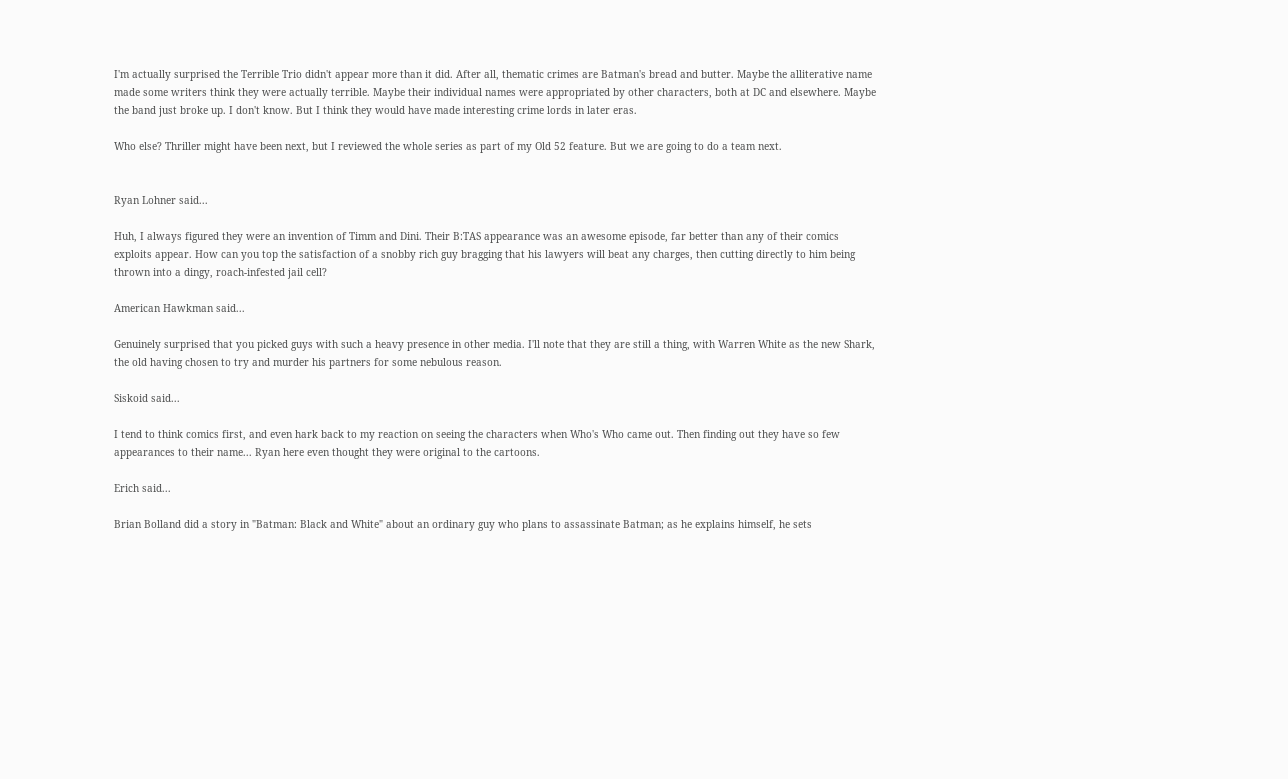I'm actually surprised the Terrible Trio didn't appear more than it did. After all, thematic crimes are Batman's bread and butter. Maybe the alliterative name made some writers think they were actually terrible. Maybe their individual names were appropriated by other characters, both at DC and elsewhere. Maybe the band just broke up. I don't know. But I think they would have made interesting crime lords in later eras.

Who else? Thriller might have been next, but I reviewed the whole series as part of my Old 52 feature. But we are going to do a team next.


Ryan Lohner said...

Huh, I always figured they were an invention of Timm and Dini. Their B:TAS appearance was an awesome episode, far better than any of their comics exploits appear. How can you top the satisfaction of a snobby rich guy bragging that his lawyers will beat any charges, then cutting directly to him being thrown into a dingy, roach-infested jail cell?

American Hawkman said...

Genuinely surprised that you picked guys with such a heavy presence in other media. I'll note that they are still a thing, with Warren White as the new Shark, the old having chosen to try and murder his partners for some nebulous reason.

Siskoid said...

I tend to think comics first, and even hark back to my reaction on seeing the characters when Who's Who came out. Then finding out they have so few appearances to their name... Ryan here even thought they were original to the cartoons.

Erich said...

Brian Bolland did a story in "Batman: Black and White" about an ordinary guy who plans to assassinate Batman; as he explains himself, he sets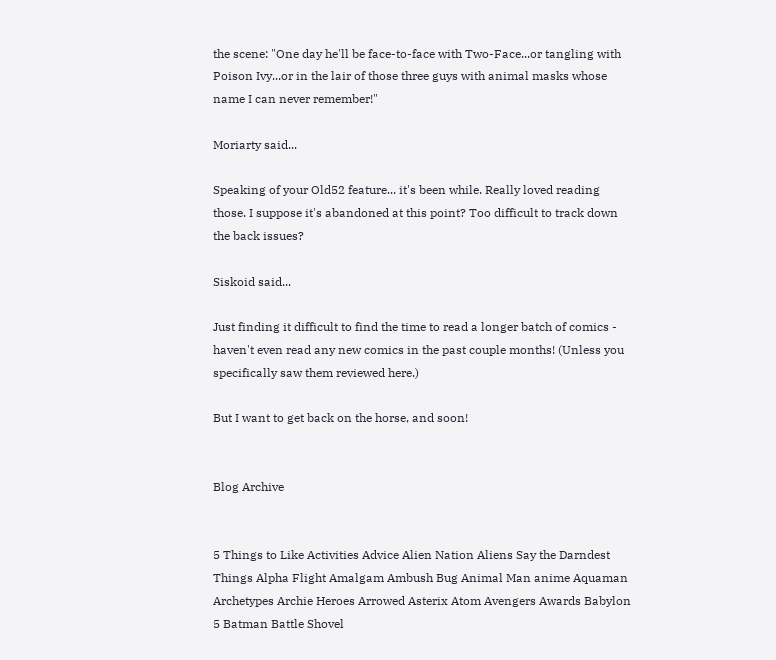the scene: "One day he'll be face-to-face with Two-Face...or tangling with Poison Ivy...or in the lair of those three guys with animal masks whose name I can never remember!"

Moriarty said...

Speaking of your Old52 feature... it's been while. Really loved reading those. I suppose it's abandoned at this point? Too difficult to track down the back issues?

Siskoid said...

Just finding it difficult to find the time to read a longer batch of comics - haven't even read any new comics in the past couple months! (Unless you specifically saw them reviewed here.)

But I want to get back on the horse, and soon!


Blog Archive


5 Things to Like Activities Advice Alien Nation Aliens Say the Darndest Things Alpha Flight Amalgam Ambush Bug Animal Man anime Aquaman Archetypes Archie Heroes Arrowed Asterix Atom Avengers Awards Babylon 5 Batman Battle Shovel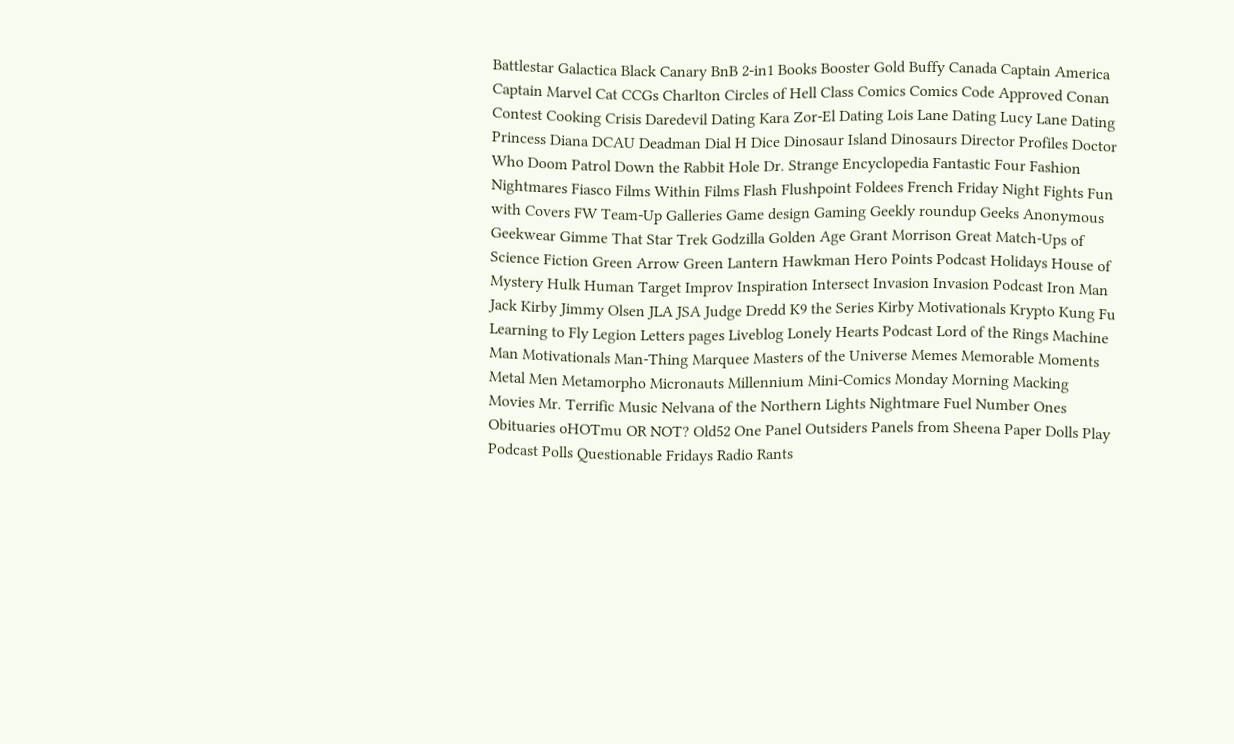Battlestar Galactica Black Canary BnB 2-in1 Books Booster Gold Buffy Canada Captain America Captain Marvel Cat CCGs Charlton Circles of Hell Class Comics Comics Code Approved Conan Contest Cooking Crisis Daredevil Dating Kara Zor-El Dating Lois Lane Dating Lucy Lane Dating Princess Diana DCAU Deadman Dial H Dice Dinosaur Island Dinosaurs Director Profiles Doctor Who Doom Patrol Down the Rabbit Hole Dr. Strange Encyclopedia Fantastic Four Fashion Nightmares Fiasco Films Within Films Flash Flushpoint Foldees French Friday Night Fights Fun with Covers FW Team-Up Galleries Game design Gaming Geekly roundup Geeks Anonymous Geekwear Gimme That Star Trek Godzilla Golden Age Grant Morrison Great Match-Ups of Science Fiction Green Arrow Green Lantern Hawkman Hero Points Podcast Holidays House of Mystery Hulk Human Target Improv Inspiration Intersect Invasion Invasion Podcast Iron Man Jack Kirby Jimmy Olsen JLA JSA Judge Dredd K9 the Series Kirby Motivationals Krypto Kung Fu Learning to Fly Legion Letters pages Liveblog Lonely Hearts Podcast Lord of the Rings Machine Man Motivationals Man-Thing Marquee Masters of the Universe Memes Memorable Moments Metal Men Metamorpho Micronauts Millennium Mini-Comics Monday Morning Macking Movies Mr. Terrific Music Nelvana of the Northern Lights Nightmare Fuel Number Ones Obituaries oHOTmu OR NOT? Old52 One Panel Outsiders Panels from Sheena Paper Dolls Play Podcast Polls Questionable Fridays Radio Rants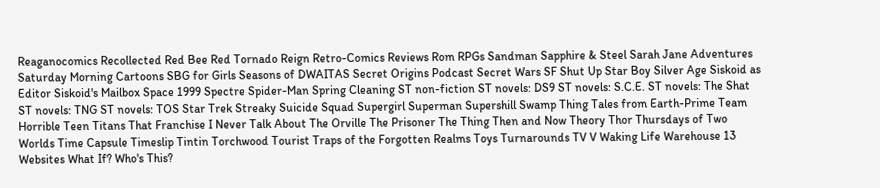Reaganocomics Recollected Red Bee Red Tornado Reign Retro-Comics Reviews Rom RPGs Sandman Sapphire & Steel Sarah Jane Adventures Saturday Morning Cartoons SBG for Girls Seasons of DWAITAS Secret Origins Podcast Secret Wars SF Shut Up Star Boy Silver Age Siskoid as Editor Siskoid's Mailbox Space 1999 Spectre Spider-Man Spring Cleaning ST non-fiction ST novels: DS9 ST novels: S.C.E. ST novels: The Shat ST novels: TNG ST novels: TOS Star Trek Streaky Suicide Squad Supergirl Superman Supershill Swamp Thing Tales from Earth-Prime Team Horrible Teen Titans That Franchise I Never Talk About The Orville The Prisoner The Thing Then and Now Theory Thor Thursdays of Two Worlds Time Capsule Timeslip Tintin Torchwood Tourist Traps of the Forgotten Realms Toys Turnarounds TV V Waking Life Warehouse 13 Websites What If? Who's This?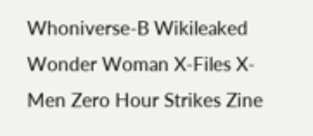Whoniverse-B Wikileaked Wonder Woman X-Files X-Men Zero Hour Strikes Zine